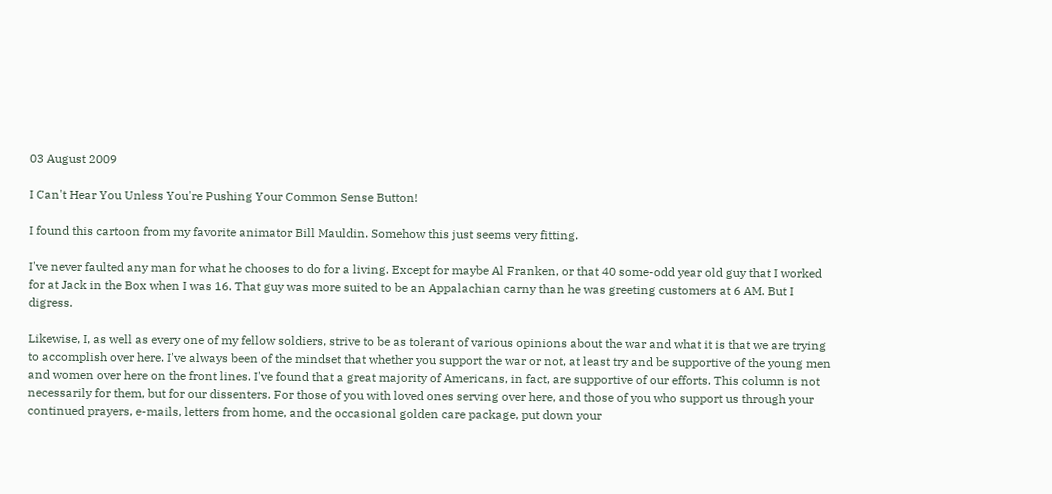03 August 2009

I Can't Hear You Unless You're Pushing Your Common Sense Button!

I found this cartoon from my favorite animator Bill Mauldin. Somehow this just seems very fitting.

I've never faulted any man for what he chooses to do for a living. Except for maybe Al Franken, or that 40 some-odd year old guy that I worked for at Jack in the Box when I was 16. That guy was more suited to be an Appalachian carny than he was greeting customers at 6 AM. But I digress.

Likewise, I, as well as every one of my fellow soldiers, strive to be as tolerant of various opinions about the war and what it is that we are trying to accomplish over here. I've always been of the mindset that whether you support the war or not, at least try and be supportive of the young men and women over here on the front lines. I've found that a great majority of Americans, in fact, are supportive of our efforts. This column is not necessarily for them, but for our dissenters. For those of you with loved ones serving over here, and those of you who support us through your continued prayers, e-mails, letters from home, and the occasional golden care package, put down your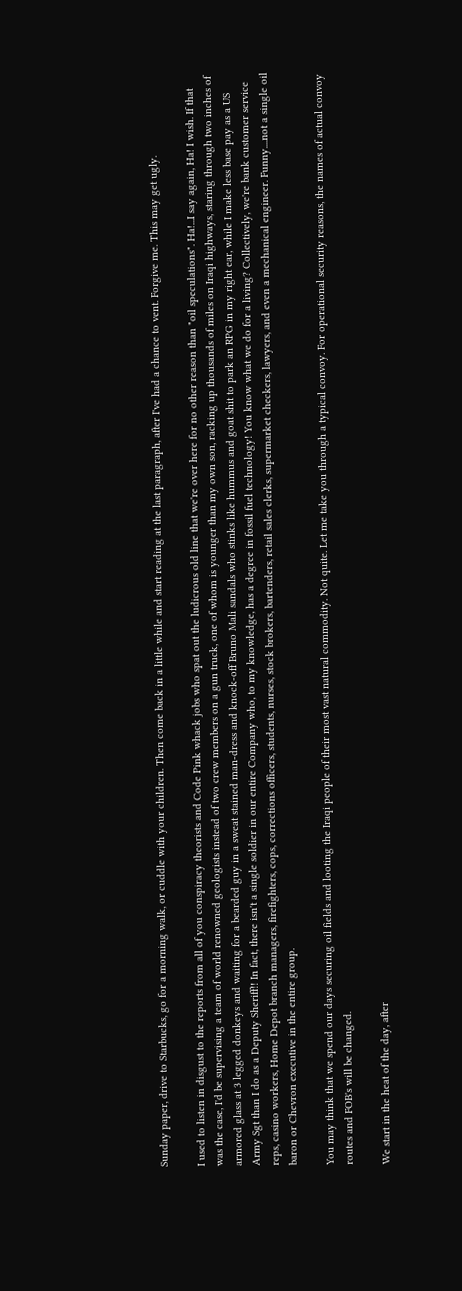Sunday paper, drive to Starbucks, go for a morning walk, or cuddle with your children. Then come back in a little while and start reading at the last paragraph, after I've had a chance to vent. Forgive me. This may get ugly.

I used to listen in disgust to the reports from all of you conspiracy theorists and Code Pink whack jobs who spat out the ludicrous old line that we're over here for no other reason than "oil speculations". Ha!...I say again, Ha! I wish. If that was the case, I'd be supervising a team of world renowned geologists instead of two crew members on a gun truck, one of whom is younger than my own son, racking up thousands of miles on Iraqi highways, staring through two inches of armored glass at 3 legged donkeys and waiting for a bearded guy in a sweat stained man-dress and knock-off Bruno Mali sandals who stinks like hummus and goat shit to park an RPG in my right ear, while I make less base pay as a US Army Sgt than I do as a Deputy Sheriff!! In fact, there isn't a single soldier in our entire Company who, to my knowledge, has a degree in fossil fuel technology! You know what we do for a living? Collectively, we're bank customer service reps, casino workers, Home Depot branch managers, firefighters, cops, corrections officers, students, nurses, stock brokers, bartenders, retail sales clerks, supermarket checkers, lawyers, and even a mechanical engineer. Funny....not a single oil baron or Chevron executive in the entire group.

You may think that we spend our days securing oil fields and looting the Iraqi people of their most vast natural commodity. Not quite. Let me take you through a typical convoy. For operational security reasons, the names of actual convoy routes and FOB's will be changed.

We start in the heat of the day, after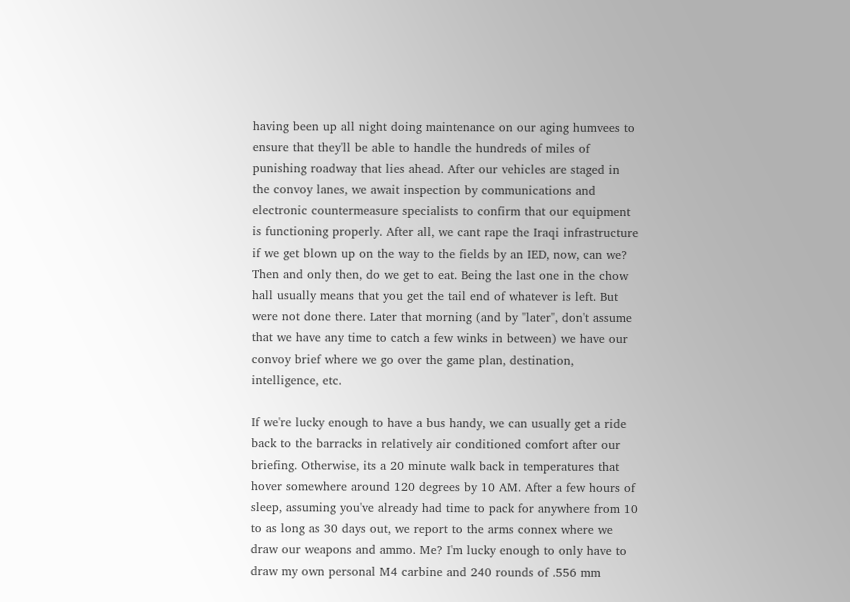having been up all night doing maintenance on our aging humvees to ensure that they'll be able to handle the hundreds of miles of punishing roadway that lies ahead. After our vehicles are staged in the convoy lanes, we await inspection by communications and electronic countermeasure specialists to confirm that our equipment is functioning properly. After all, we cant rape the Iraqi infrastructure if we get blown up on the way to the fields by an IED, now, can we? Then and only then, do we get to eat. Being the last one in the chow hall usually means that you get the tail end of whatever is left. But were not done there. Later that morning (and by "later", don't assume that we have any time to catch a few winks in between) we have our convoy brief where we go over the game plan, destination, intelligence, etc.

If we're lucky enough to have a bus handy, we can usually get a ride back to the barracks in relatively air conditioned comfort after our briefing. Otherwise, its a 20 minute walk back in temperatures that hover somewhere around 120 degrees by 10 AM. After a few hours of sleep, assuming you've already had time to pack for anywhere from 10 to as long as 30 days out, we report to the arms connex where we draw our weapons and ammo. Me? I'm lucky enough to only have to draw my own personal M4 carbine and 240 rounds of .556 mm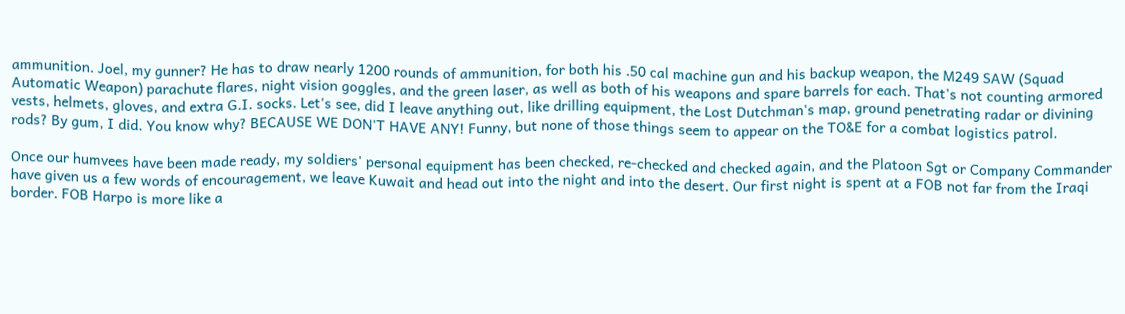ammunition. Joel, my gunner? He has to draw nearly 1200 rounds of ammunition, for both his .50 cal machine gun and his backup weapon, the M249 SAW (Squad Automatic Weapon) parachute flares, night vision goggles, and the green laser, as well as both of his weapons and spare barrels for each. That's not counting armored vests, helmets, gloves, and extra G.I. socks. Let's see, did I leave anything out, like drilling equipment, the Lost Dutchman's map, ground penetrating radar or divining rods? By gum, I did. You know why? BECAUSE WE DON'T HAVE ANY! Funny, but none of those things seem to appear on the TO&E for a combat logistics patrol.

Once our humvees have been made ready, my soldiers' personal equipment has been checked, re-checked and checked again, and the Platoon Sgt or Company Commander have given us a few words of encouragement, we leave Kuwait and head out into the night and into the desert. Our first night is spent at a FOB not far from the Iraqi border. FOB Harpo is more like a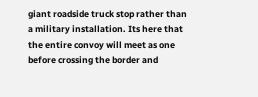giant roadside truck stop rather than a military installation. Its here that the entire convoy will meet as one before crossing the border and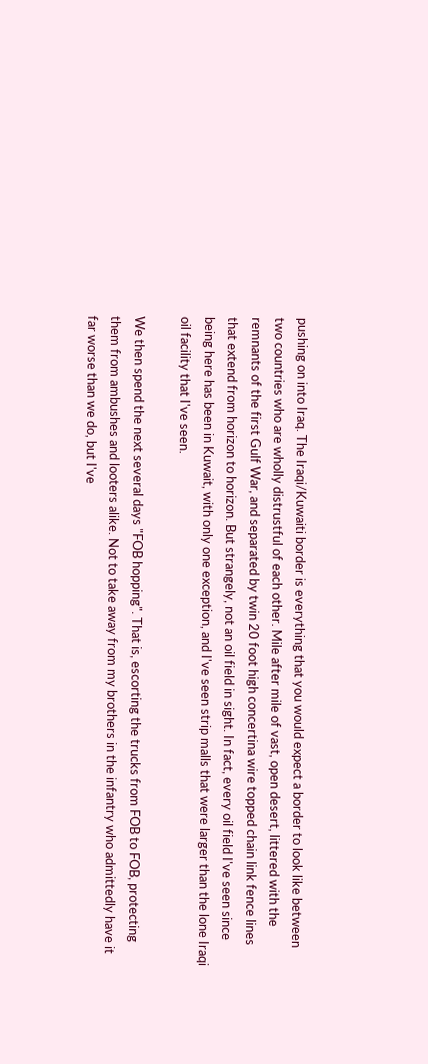pushing on into Iraq. The Iraqi/Kuwaiti border is everything that you would expect a border to look like between two countries who are wholly distrustful of each other. Mile after mile of vast, open desert, littered with the remnants of the first Gulf War, and separated by twin 20 foot high concertina wire topped chain link fence lines that extend from horizon to horizon. But strangely, not an oil field in sight. In fact, every oil field I've seen since being here has been in Kuwait, with only one exception, and I've seen strip malls that were larger than the lone Iraqi oil facility that I've seen.

We then spend the next several days "FOB hopping". That is, escorting the trucks from FOB to FOB, protecting them from ambushes and looters alike. Not to take away from my brothers in the infantry who admittedly have it far worse than we do, but I've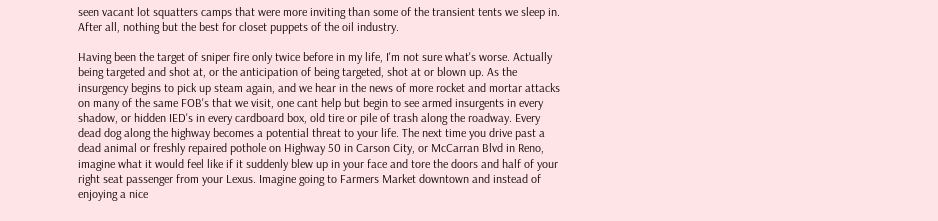seen vacant lot squatters camps that were more inviting than some of the transient tents we sleep in. After all, nothing but the best for closet puppets of the oil industry.

Having been the target of sniper fire only twice before in my life, I'm not sure what's worse. Actually being targeted and shot at, or the anticipation of being targeted, shot at or blown up. As the insurgency begins to pick up steam again, and we hear in the news of more rocket and mortar attacks on many of the same FOB's that we visit, one cant help but begin to see armed insurgents in every shadow, or hidden IED's in every cardboard box, old tire or pile of trash along the roadway. Every dead dog along the highway becomes a potential threat to your life. The next time you drive past a dead animal or freshly repaired pothole on Highway 50 in Carson City, or McCarran Blvd in Reno, imagine what it would feel like if it suddenly blew up in your face and tore the doors and half of your right seat passenger from your Lexus. Imagine going to Farmers Market downtown and instead of enjoying a nice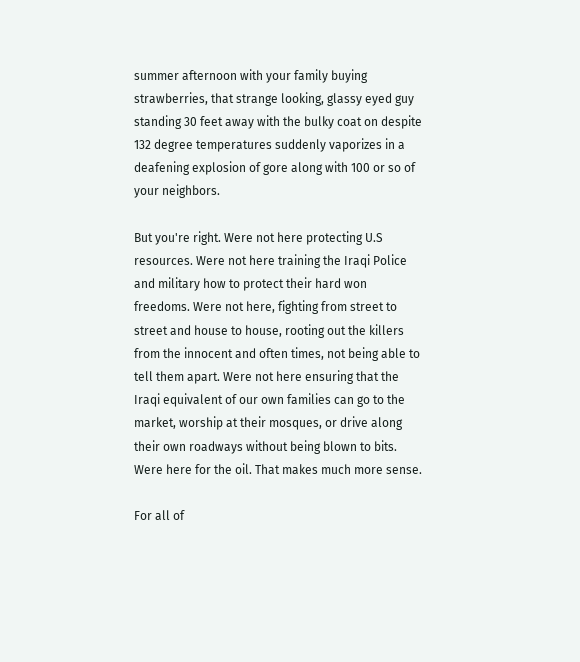summer afternoon with your family buying strawberries, that strange looking, glassy eyed guy standing 30 feet away with the bulky coat on despite 132 degree temperatures suddenly vaporizes in a deafening explosion of gore along with 100 or so of your neighbors.

But you're right. Were not here protecting U.S resources. Were not here training the Iraqi Police and military how to protect their hard won freedoms. Were not here, fighting from street to street and house to house, rooting out the killers from the innocent and often times, not being able to tell them apart. Were not here ensuring that the Iraqi equivalent of our own families can go to the market, worship at their mosques, or drive along their own roadways without being blown to bits. Were here for the oil. That makes much more sense.

For all of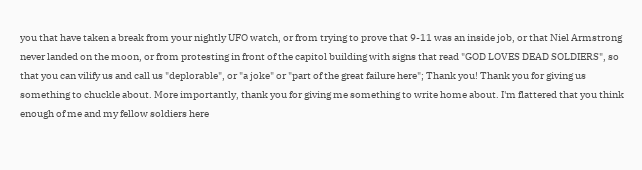you that have taken a break from your nightly UFO watch, or from trying to prove that 9-11 was an inside job, or that Niel Armstrong never landed on the moon, or from protesting in front of the capitol building with signs that read "GOD LOVES DEAD SOLDIERS", so that you can vilify us and call us "deplorable", or "a joke" or "part of the great failure here"; Thank you! Thank you for giving us something to chuckle about. More importantly, thank you for giving me something to write home about. I'm flattered that you think enough of me and my fellow soldiers here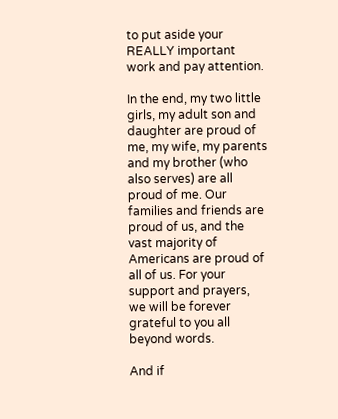to put aside your REALLY important work and pay attention.

In the end, my two little girls, my adult son and daughter are proud of me, my wife, my parents and my brother (who also serves) are all proud of me. Our families and friends are proud of us, and the vast majority of Americans are proud of all of us. For your support and prayers, we will be forever grateful to you all beyond words.

And if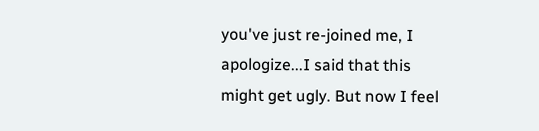you've just re-joined me, I apologize...I said that this might get ugly. But now I feel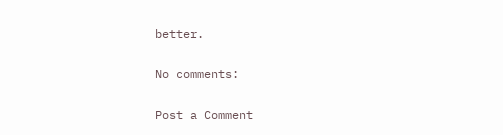better.

No comments:

Post a Comment